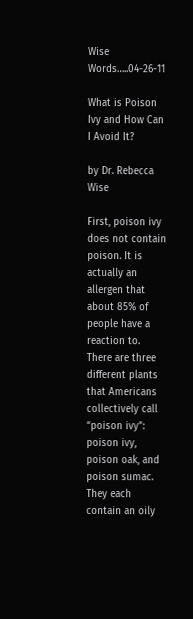Wise Words…..04-26-11

What is Poison Ivy and How Can I Avoid It?

by Dr. Rebecca Wise

First, poison ivy does not contain poison. It is actually an allergen that about 85% of people have a reaction to. There are three different plants that Americans collectively call “poison ivy”: poison ivy, poison oak, and poison sumac. They each contain an oily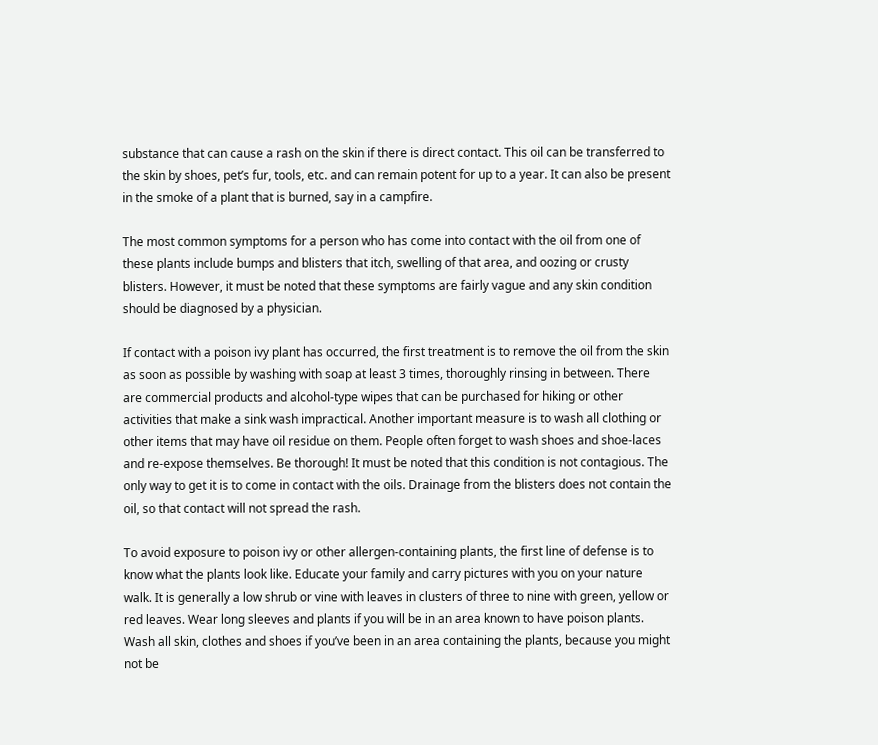substance that can cause a rash on the skin if there is direct contact. This oil can be transferred to the skin by shoes, pet’s fur, tools, etc. and can remain potent for up to a year. It can also be present in the smoke of a plant that is burned, say in a campfire.

The most common symptoms for a person who has come into contact with the oil from one of these plants include bumps and blisters that itch, swelling of that area, and oozing or crusty blisters. However, it must be noted that these symptoms are fairly vague and any skin condition should be diagnosed by a physician.

If contact with a poison ivy plant has occurred, the first treatment is to remove the oil from the skin as soon as possible by washing with soap at least 3 times, thoroughly rinsing in between. There are commercial products and alcohol-type wipes that can be purchased for hiking or other activities that make a sink wash impractical. Another important measure is to wash all clothing or other items that may have oil residue on them. People often forget to wash shoes and shoe-laces and re-expose themselves. Be thorough! It must be noted that this condition is not contagious. The only way to get it is to come in contact with the oils. Drainage from the blisters does not contain the oil, so that contact will not spread the rash.

To avoid exposure to poison ivy or other allergen-containing plants, the first line of defense is to know what the plants look like. Educate your family and carry pictures with you on your nature walk. It is generally a low shrub or vine with leaves in clusters of three to nine with green, yellow or red leaves. Wear long sleeves and plants if you will be in an area known to have poison plants. Wash all skin, clothes and shoes if you’ve been in an area containing the plants, because you might not be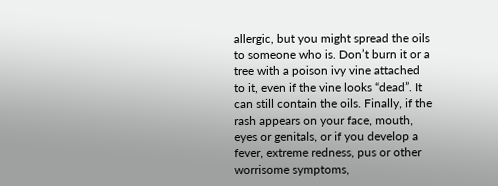allergic, but you might spread the oils to someone who is. Don’t burn it or a tree with a poison ivy vine attached to it, even if the vine looks “dead”. It can still contain the oils. Finally, if the rash appears on your face, mouth, eyes or genitals, or if you develop a fever, extreme redness, pus or other worrisome symptoms,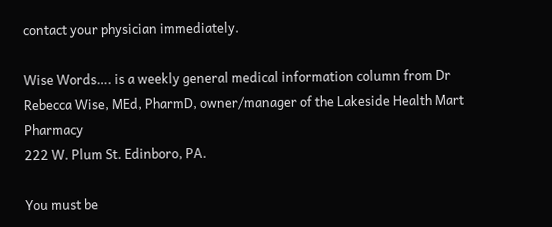contact your physician immediately.

Wise Words…. is a weekly general medical information column from Dr Rebecca Wise, MEd, PharmD, owner/manager of the Lakeside Health Mart Pharmacy
222 W. Plum St. Edinboro, PA.

You must be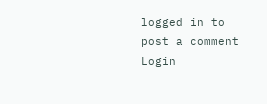logged in to post a comment Login